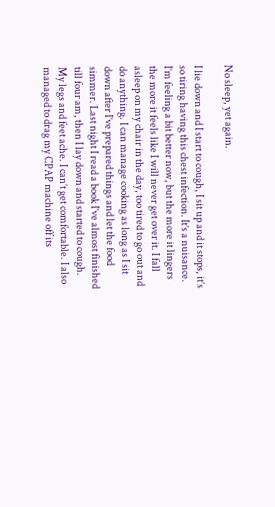No sleep, yet again.

I lie down and I start to cough, I sit up and it stops, it’s so tiring having this chest infection. It’s a nuisance. I’m feeling a bit better now, but the more it lingers the more it feels like I will never get over it. I fall asleep on my chair in the day, too tired to go out and do anything. I can manage cooking as long as I sit down after I’ve prepared things and let the food simmer. Last night I read a book I’ve almost finished till four am, then I lay down and started to cough. My legs and feet ache. I can’t get comfortable. I also managed to drag my CPAP machine off its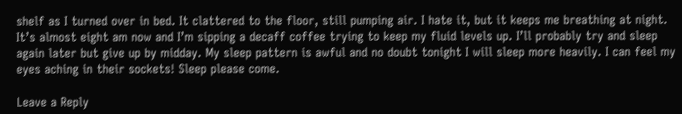shelf as I turned over in bed. It clattered to the floor, still pumping air. I hate it, but it keeps me breathing at night. It’s almost eight am now and I’m sipping a decaff coffee trying to keep my fluid levels up. I’ll probably try and sleep again later but give up by midday. My sleep pattern is awful and no doubt tonight I will sleep more heavily. I can feel my eyes aching in their sockets! Sleep please come.

Leave a Reply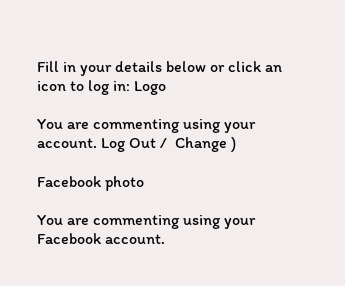Fill in your details below or click an icon to log in: Logo

You are commenting using your account. Log Out /  Change )

Facebook photo

You are commenting using your Facebook account.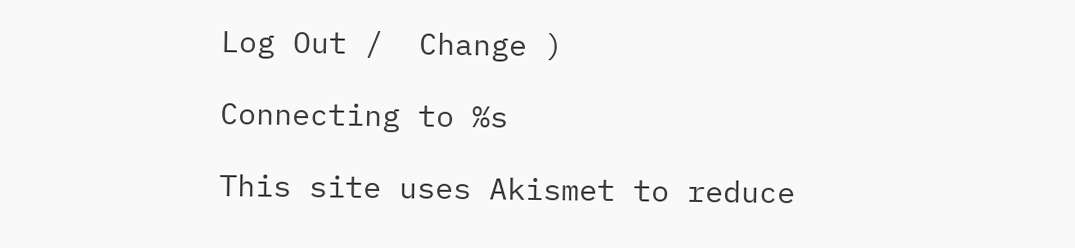Log Out /  Change )

Connecting to %s

This site uses Akismet to reduce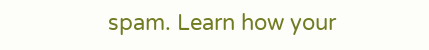spam. Learn how your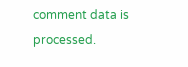comment data is processed.